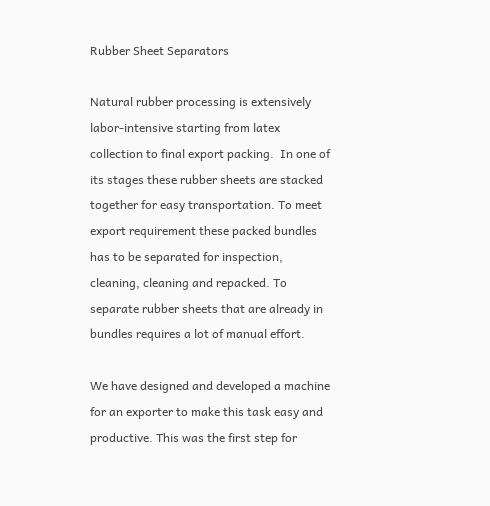Rubber Sheet Separators

Natural rubber processing is extensively labor-intensive starting from latex collection to final export packing.  In one of its stages these rubber sheets are stacked together for easy transportation. To meet export requirement these packed bundles has to be separated for inspection, cleaning, cleaning and repacked. To separate rubber sheets that are already in bundles requires a lot of manual effort.

We have designed and developed a machine for an exporter to make this task easy and productive. This was the first step for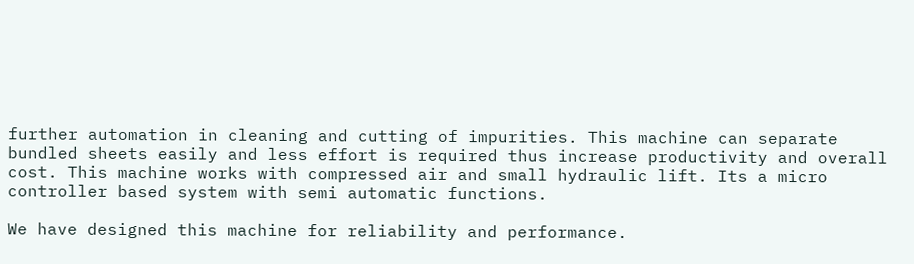further automation in cleaning and cutting of impurities. This machine can separate bundled sheets easily and less effort is required thus increase productivity and overall cost. This machine works with compressed air and small hydraulic lift. Its a micro controller based system with semi automatic functions.

We have designed this machine for reliability and performance.